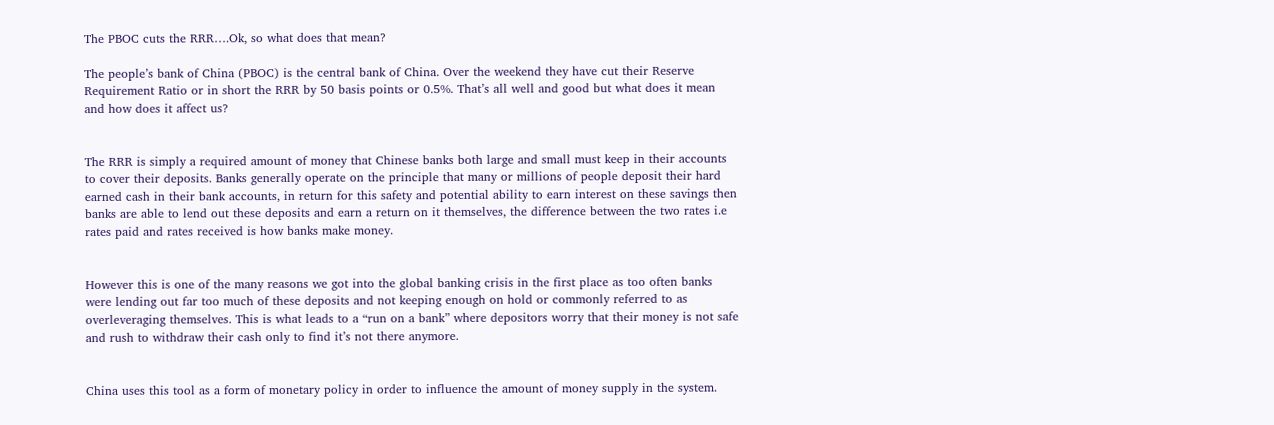The PBOC cuts the RRR….Ok, so what does that mean?

The people’s bank of China (PBOC) is the central bank of China. Over the weekend they have cut their Reserve Requirement Ratio or in short the RRR by 50 basis points or 0.5%. That’s all well and good but what does it mean and how does it affect us?


The RRR is simply a required amount of money that Chinese banks both large and small must keep in their accounts to cover their deposits. Banks generally operate on the principle that many or millions of people deposit their hard earned cash in their bank accounts, in return for this safety and potential ability to earn interest on these savings then banks are able to lend out these deposits and earn a return on it themselves, the difference between the two rates i.e rates paid and rates received is how banks make money.


However this is one of the many reasons we got into the global banking crisis in the first place as too often banks were lending out far too much of these deposits and not keeping enough on hold or commonly referred to as overleveraging themselves. This is what leads to a “run on a bank” where depositors worry that their money is not safe and rush to withdraw their cash only to find it’s not there anymore.


China uses this tool as a form of monetary policy in order to influence the amount of money supply in the system.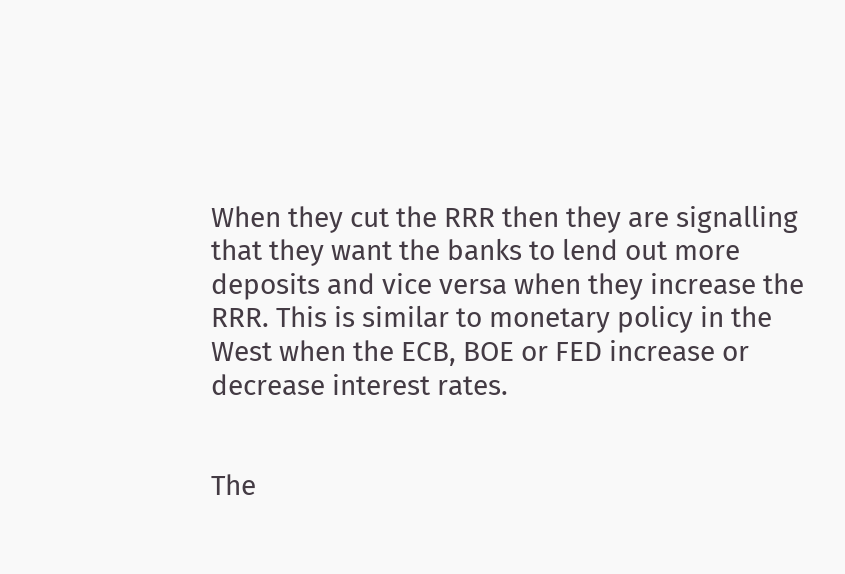When they cut the RRR then they are signalling that they want the banks to lend out more deposits and vice versa when they increase the RRR. This is similar to monetary policy in the West when the ECB, BOE or FED increase or decrease interest rates.


The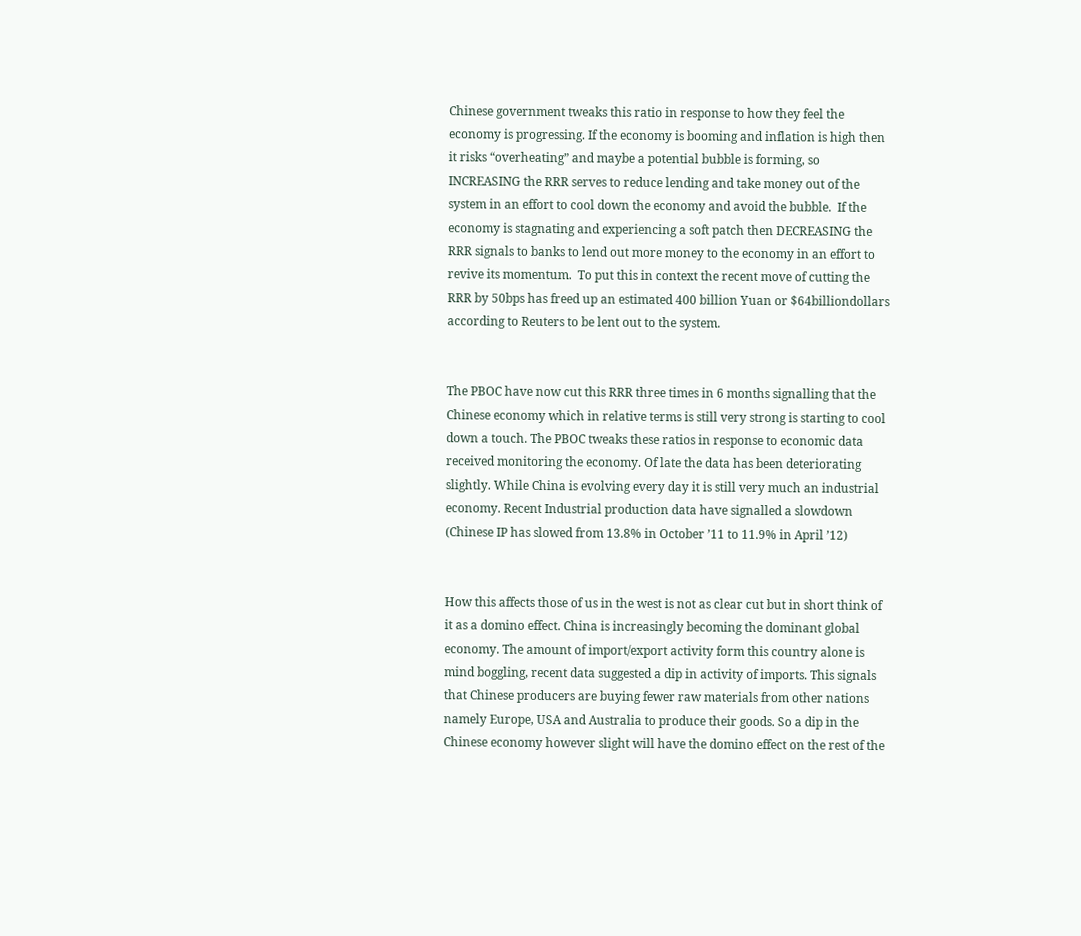Chinese government tweaks this ratio in response to how they feel the economy is progressing. If the economy is booming and inflation is high then it risks “overheating” and maybe a potential bubble is forming, so INCREASING the RRR serves to reduce lending and take money out of the system in an effort to cool down the economy and avoid the bubble.  If the economy is stagnating and experiencing a soft patch then DECREASING the RRR signals to banks to lend out more money to the economy in an effort to revive its momentum.  To put this in context the recent move of cutting the RRR by 50bps has freed up an estimated 400 billion Yuan or $64billiondollars according to Reuters to be lent out to the system.


The PBOC have now cut this RRR three times in 6 months signalling that the Chinese economy which in relative terms is still very strong is starting to cool down a touch. The PBOC tweaks these ratios in response to economic data received monitoring the economy. Of late the data has been deteriorating slightly. While China is evolving every day it is still very much an industrial economy. Recent Industrial production data have signalled a slowdown (Chinese IP has slowed from 13.8% in October ’11 to 11.9% in April ’12)


How this affects those of us in the west is not as clear cut but in short think of it as a domino effect. China is increasingly becoming the dominant global economy. The amount of import/export activity form this country alone is mind boggling, recent data suggested a dip in activity of imports. This signals that Chinese producers are buying fewer raw materials from other nations namely Europe, USA and Australia to produce their goods. So a dip in the Chinese economy however slight will have the domino effect on the rest of the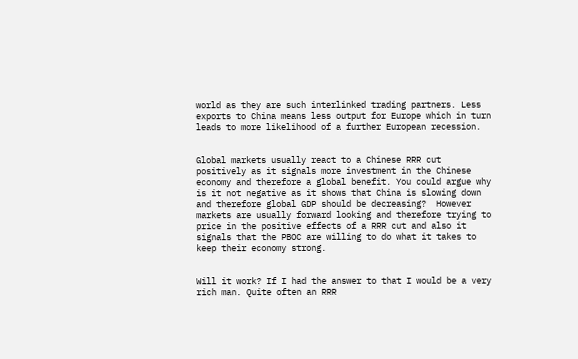world as they are such interlinked trading partners. Less exports to China means less output for Europe which in turn leads to more likelihood of a further European recession.


Global markets usually react to a Chinese RRR cut positively as it signals more investment in the Chinese economy and therefore a global benefit. You could argue why is it not negative as it shows that China is slowing down and therefore global GDP should be decreasing?  However markets are usually forward looking and therefore trying to price in the positive effects of a RRR cut and also it signals that the PBOC are willing to do what it takes to keep their economy strong.


Will it work? If I had the answer to that I would be a very rich man. Quite often an RRR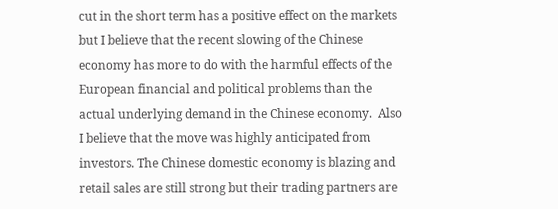cut in the short term has a positive effect on the markets but I believe that the recent slowing of the Chinese economy has more to do with the harmful effects of the European financial and political problems than the actual underlying demand in the Chinese economy.  Also I believe that the move was highly anticipated from investors. The Chinese domestic economy is blazing and retail sales are still strong but their trading partners are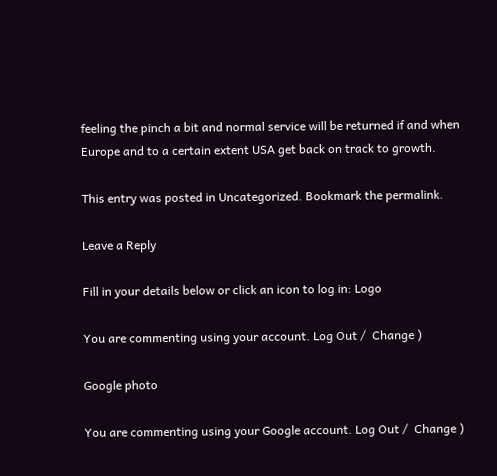feeling the pinch a bit and normal service will be returned if and when Europe and to a certain extent USA get back on track to growth.

This entry was posted in Uncategorized. Bookmark the permalink.

Leave a Reply

Fill in your details below or click an icon to log in: Logo

You are commenting using your account. Log Out /  Change )

Google photo

You are commenting using your Google account. Log Out /  Change )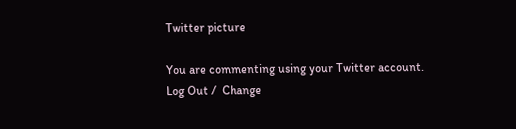Twitter picture

You are commenting using your Twitter account. Log Out /  Change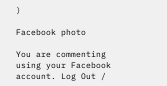)

Facebook photo

You are commenting using your Facebook account. Log Out /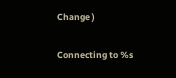Change )

Connecting to %s